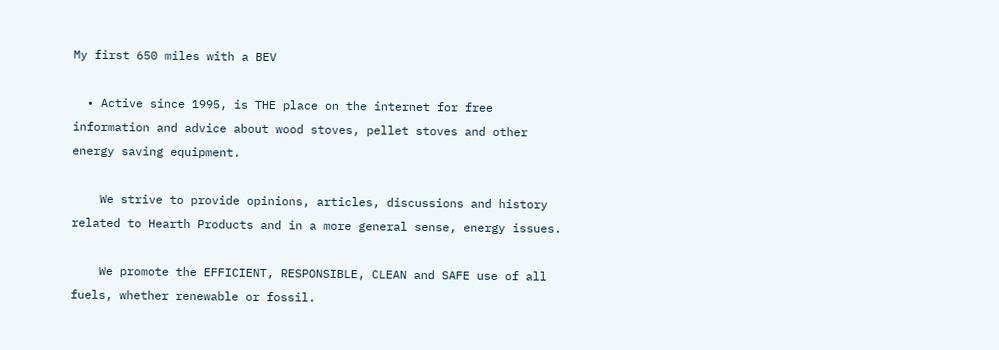My first 650 miles with a BEV

  • Active since 1995, is THE place on the internet for free information and advice about wood stoves, pellet stoves and other energy saving equipment.

    We strive to provide opinions, articles, discussions and history related to Hearth Products and in a more general sense, energy issues.

    We promote the EFFICIENT, RESPONSIBLE, CLEAN and SAFE use of all fuels, whether renewable or fossil.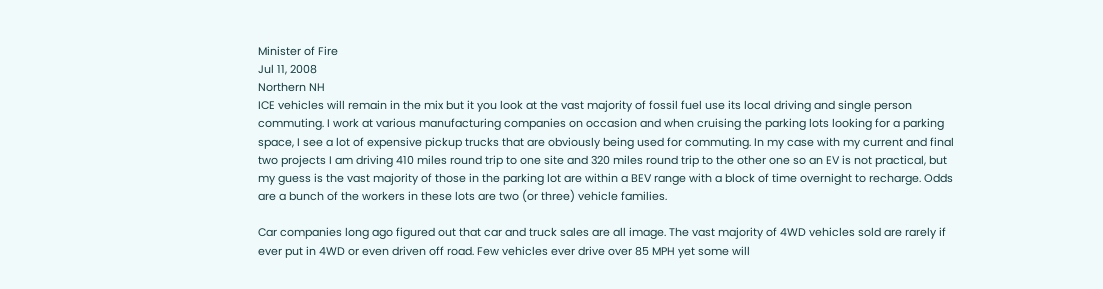Minister of Fire
Jul 11, 2008
Northern NH
ICE vehicles will remain in the mix but it you look at the vast majority of fossil fuel use its local driving and single person commuting. I work at various manufacturing companies on occasion and when cruising the parking lots looking for a parking space, I see a lot of expensive pickup trucks that are obviously being used for commuting. In my case with my current and final two projects I am driving 410 miles round trip to one site and 320 miles round trip to the other one so an EV is not practical, but my guess is the vast majority of those in the parking lot are within a BEV range with a block of time overnight to recharge. Odds are a bunch of the workers in these lots are two (or three) vehicle families.

Car companies long ago figured out that car and truck sales are all image. The vast majority of 4WD vehicles sold are rarely if ever put in 4WD or even driven off road. Few vehicles ever drive over 85 MPH yet some will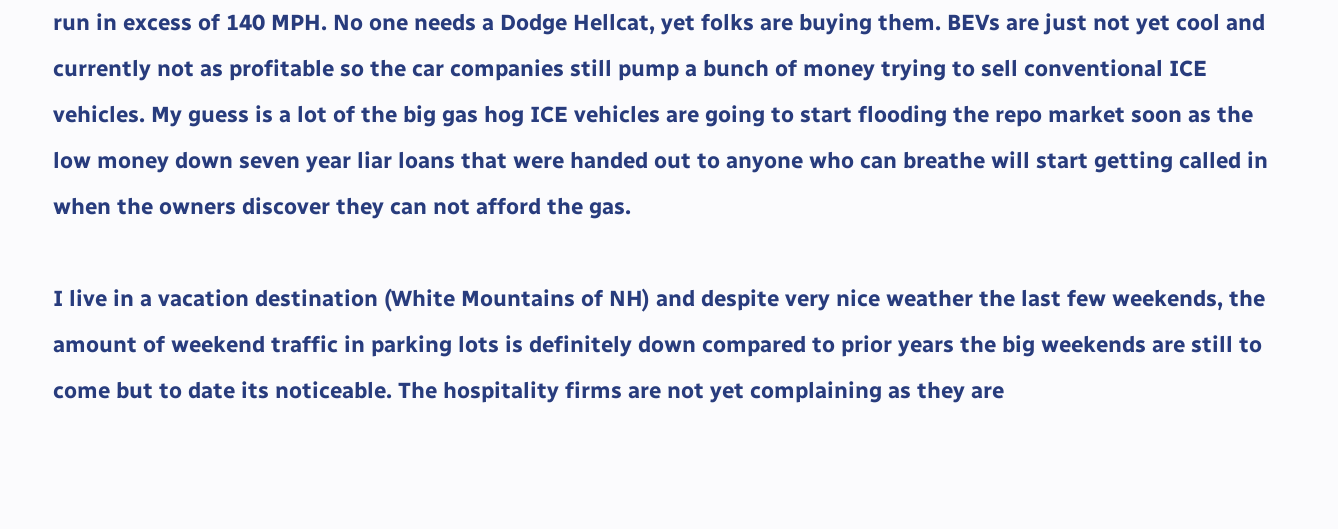run in excess of 140 MPH. No one needs a Dodge Hellcat, yet folks are buying them. BEVs are just not yet cool and currently not as profitable so the car companies still pump a bunch of money trying to sell conventional ICE vehicles. My guess is a lot of the big gas hog ICE vehicles are going to start flooding the repo market soon as the low money down seven year liar loans that were handed out to anyone who can breathe will start getting called in when the owners discover they can not afford the gas.

I live in a vacation destination (White Mountains of NH) and despite very nice weather the last few weekends, the amount of weekend traffic in parking lots is definitely down compared to prior years the big weekends are still to come but to date its noticeable. The hospitality firms are not yet complaining as they are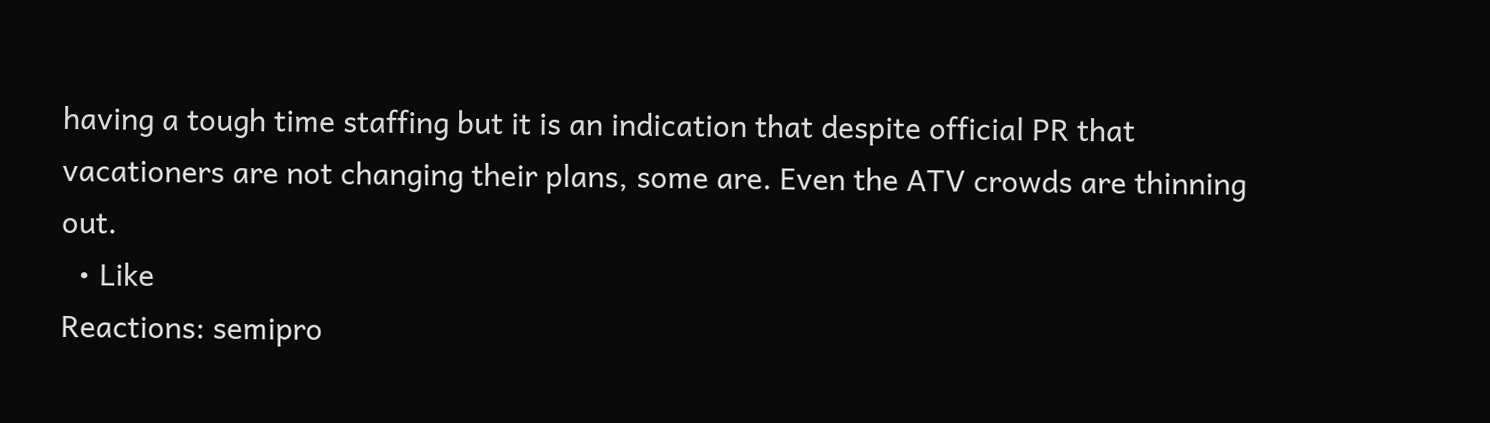having a tough time staffing but it is an indication that despite official PR that vacationers are not changing their plans, some are. Even the ATV crowds are thinning out.
  • Like
Reactions: semipro